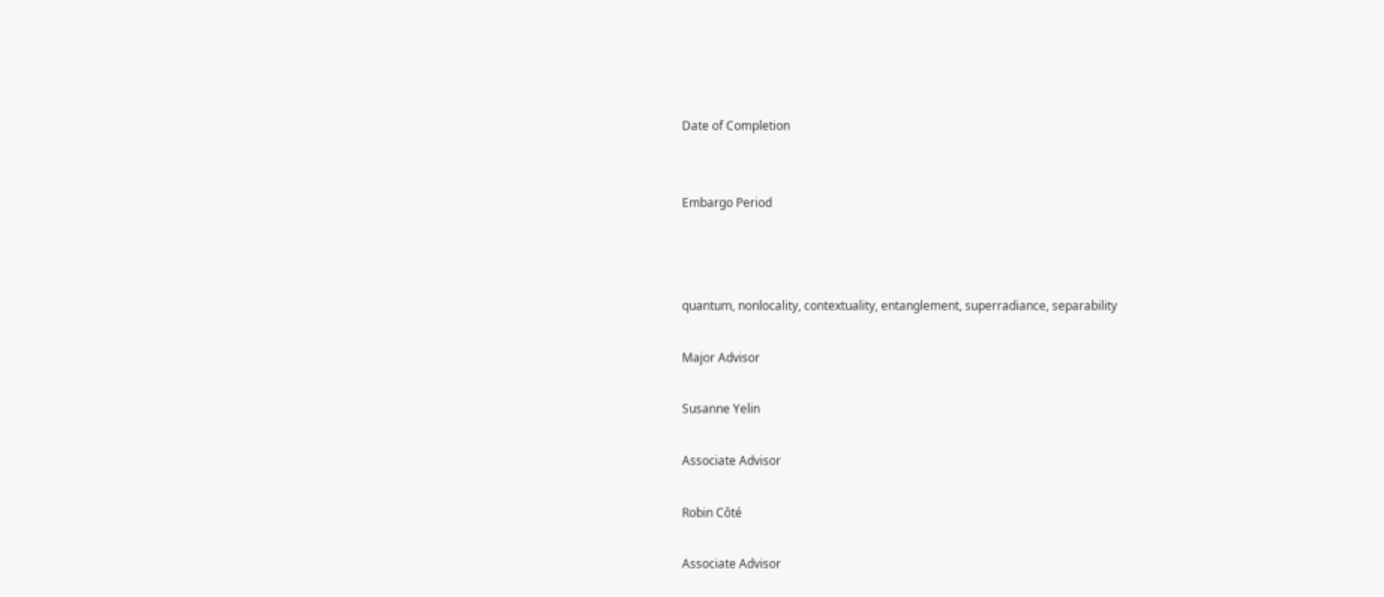Date of Completion


Embargo Period



quantum, nonlocality, contextuality, entanglement, superradiance, separability

Major Advisor

Susanne Yelin

Associate Advisor

Robin Côté

Associate Advisor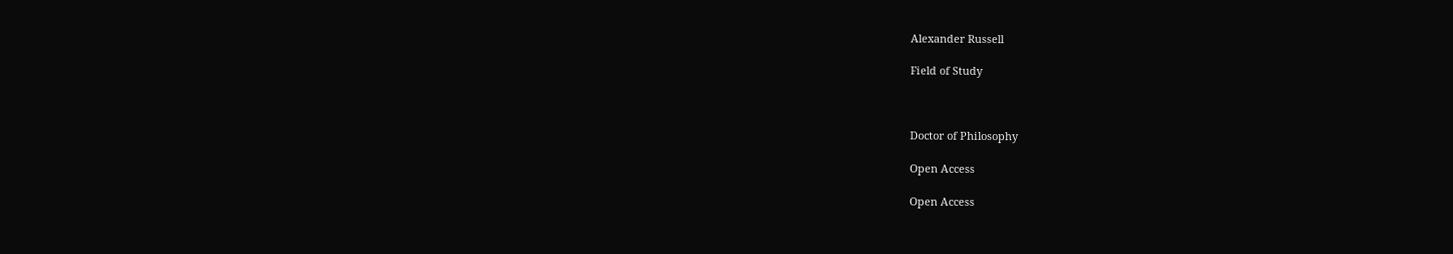Alexander Russell

Field of Study



Doctor of Philosophy

Open Access

Open Access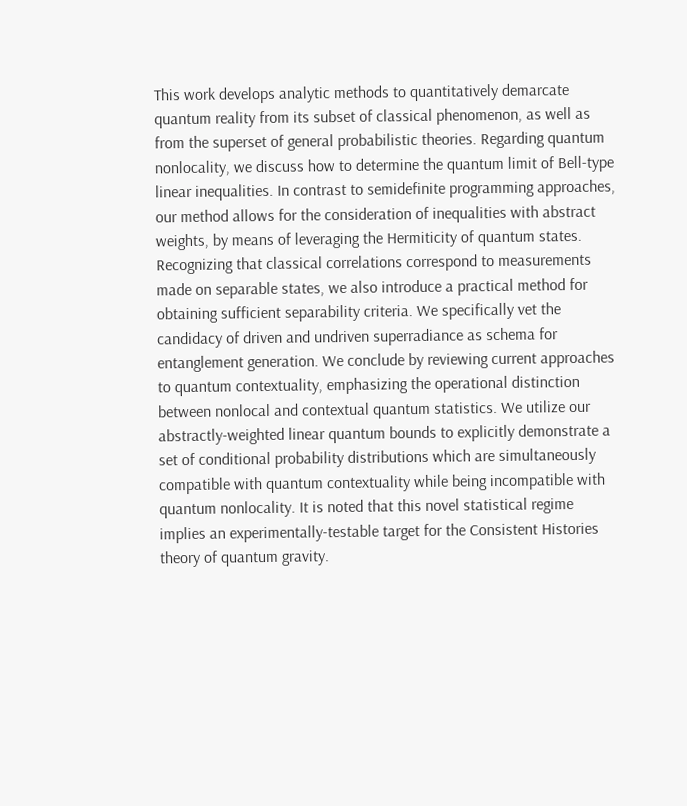This work develops analytic methods to quantitatively demarcate quantum reality from its subset of classical phenomenon, as well as from the superset of general probabilistic theories. Regarding quantum nonlocality, we discuss how to determine the quantum limit of Bell-type linear inequalities. In contrast to semidefinite programming approaches, our method allows for the consideration of inequalities with abstract weights, by means of leveraging the Hermiticity of quantum states. Recognizing that classical correlations correspond to measurements made on separable states, we also introduce a practical method for obtaining sufficient separability criteria. We specifically vet the candidacy of driven and undriven superradiance as schema for entanglement generation. We conclude by reviewing current approaches to quantum contextuality, emphasizing the operational distinction between nonlocal and contextual quantum statistics. We utilize our abstractly-weighted linear quantum bounds to explicitly demonstrate a set of conditional probability distributions which are simultaneously compatible with quantum contextuality while being incompatible with quantum nonlocality. It is noted that this novel statistical regime implies an experimentally-testable target for the Consistent Histories theory of quantum gravity.